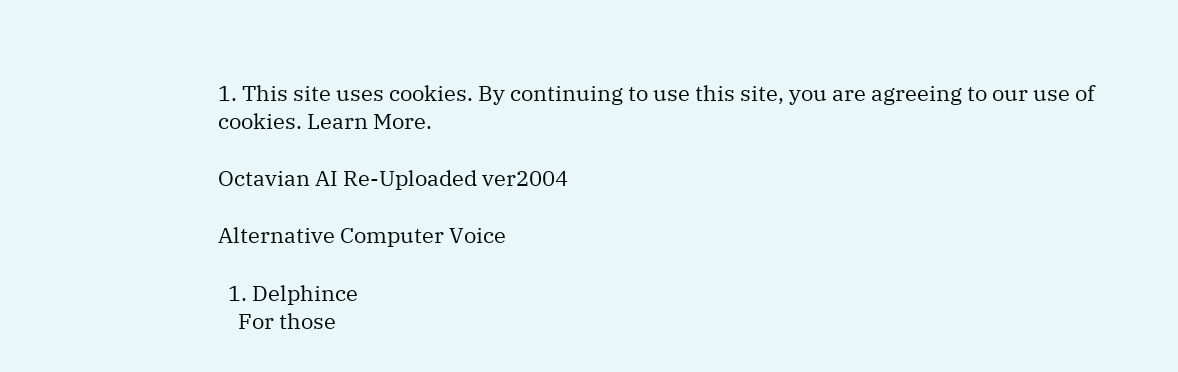1. This site uses cookies. By continuing to use this site, you are agreeing to our use of cookies. Learn More.

Octavian AI Re-Uploaded ver2004

Alternative Computer Voice

  1. Delphince
    For those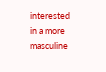interested in a more masculine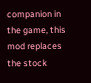companion in the game, this mod replaces the stock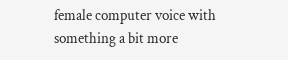female computer voice with something a bit more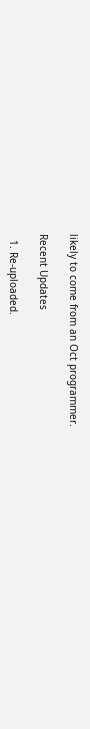likely to come from an Oct programmer.

Recent Updates

  1. Re-uploaded.